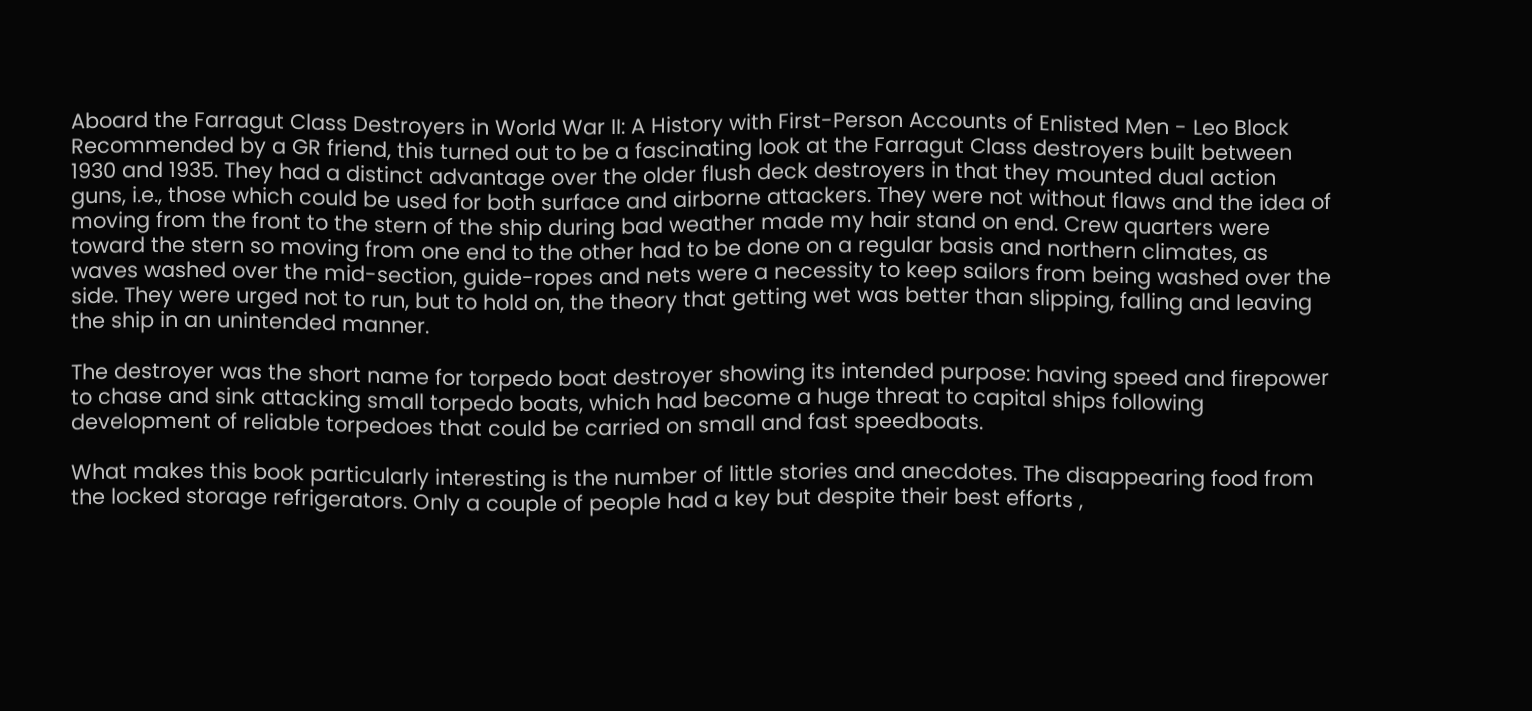Aboard the Farragut Class Destroyers in World War II: A History with First-Person Accounts of Enlisted Men - Leo Block Recommended by a GR friend, this turned out to be a fascinating look at the Farragut Class destroyers built between 1930 and 1935. They had a distinct advantage over the older flush deck destroyers in that they mounted dual action guns, i.e., those which could be used for both surface and airborne attackers. They were not without flaws and the idea of moving from the front to the stern of the ship during bad weather made my hair stand on end. Crew quarters were toward the stern so moving from one end to the other had to be done on a regular basis and northern climates, as waves washed over the mid-section, guide-ropes and nets were a necessity to keep sailors from being washed over the side. They were urged not to run, but to hold on, the theory that getting wet was better than slipping, falling and leaving the ship in an unintended manner.

The destroyer was the short name for torpedo boat destroyer showing its intended purpose: having speed and firepower to chase and sink attacking small torpedo boats, which had become a huge threat to capital ships following development of reliable torpedoes that could be carried on small and fast speedboats.

What makes this book particularly interesting is the number of little stories and anecdotes. The disappearing food from the locked storage refrigerators. Only a couple of people had a key but despite their best efforts ,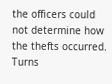the officers could not determine how the thefts occurred. Turns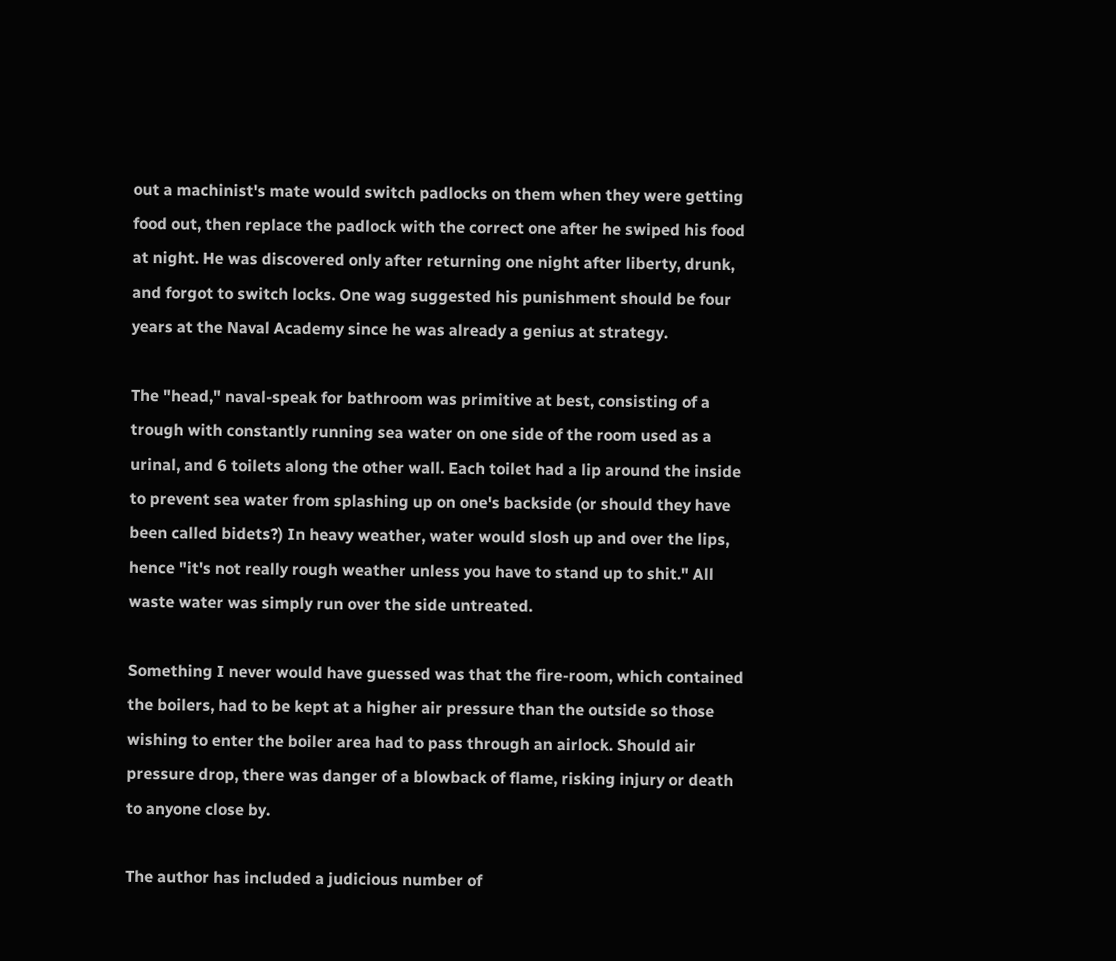out a machinist's mate would switch padlocks on them when they were getting food out, then replace the padlock with the correct one after he swiped his food at night. He was discovered only after returning one night after liberty, drunk, and forgot to switch locks. One wag suggested his punishment should be four years at the Naval Academy since he was already a genius at strategy.

The "head," naval-speak for bathroom was primitive at best, consisting of a trough with constantly running sea water on one side of the room used as a urinal, and 6 toilets along the other wall. Each toilet had a lip around the inside to prevent sea water from splashing up on one's backside (or should they have been called bidets?) In heavy weather, water would slosh up and over the lips, hence "it's not really rough weather unless you have to stand up to shit." All waste water was simply run over the side untreated.

Something I never would have guessed was that the fire-room, which contained the boilers, had to be kept at a higher air pressure than the outside so those wishing to enter the boiler area had to pass through an airlock. Should air pressure drop, there was danger of a blowback of flame, risking injury or death to anyone close by.

The author has included a judicious number of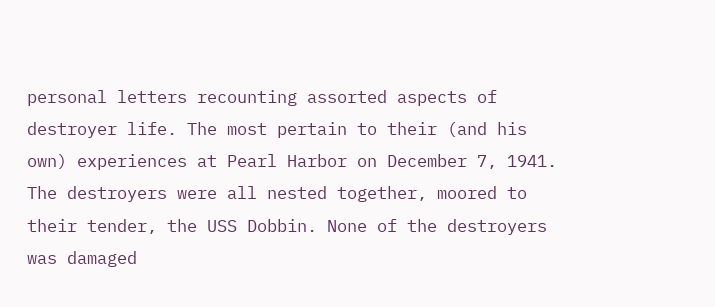personal letters recounting assorted aspects of destroyer life. The most pertain to their (and his own) experiences at Pearl Harbor on December 7, 1941. The destroyers were all nested together, moored to their tender, the USS Dobbin. None of the destroyers was damaged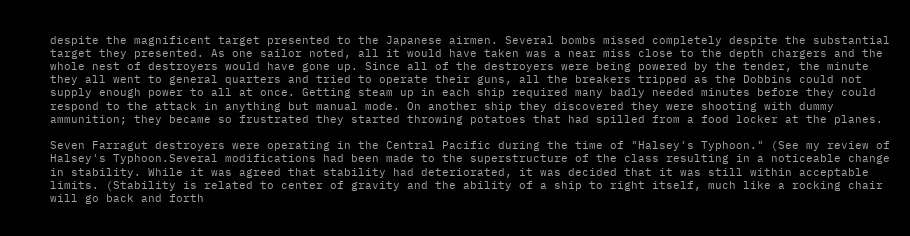despite the magnificent target presented to the Japanese airmen. Several bombs missed completely despite the substantial target they presented. As one sailor noted, all it would have taken was a near miss close to the depth chargers and the whole nest of destroyers would have gone up. Since all of the destroyers were being powered by the tender, the minute they all went to general quarters and tried to operate their guns, all the breakers tripped as the Dobbins could not supply enough power to all at once. Getting steam up in each ship required many badly needed minutes before they could respond to the attack in anything but manual mode. On another ship they discovered they were shooting with dummy ammunition; they became so frustrated they started throwing potatoes that had spilled from a food locker at the planes.

Seven Farragut destroyers were operating in the Central Pacific during the time of "Halsey's Typhoon." (See my review of Halsey's Typhoon.Several modifications had been made to the superstructure of the class resulting in a noticeable change in stability. While it was agreed that stability had deteriorated, it was decided that it was still within acceptable limits. (Stability is related to center of gravity and the ability of a ship to right itself, much like a rocking chair will go back and forth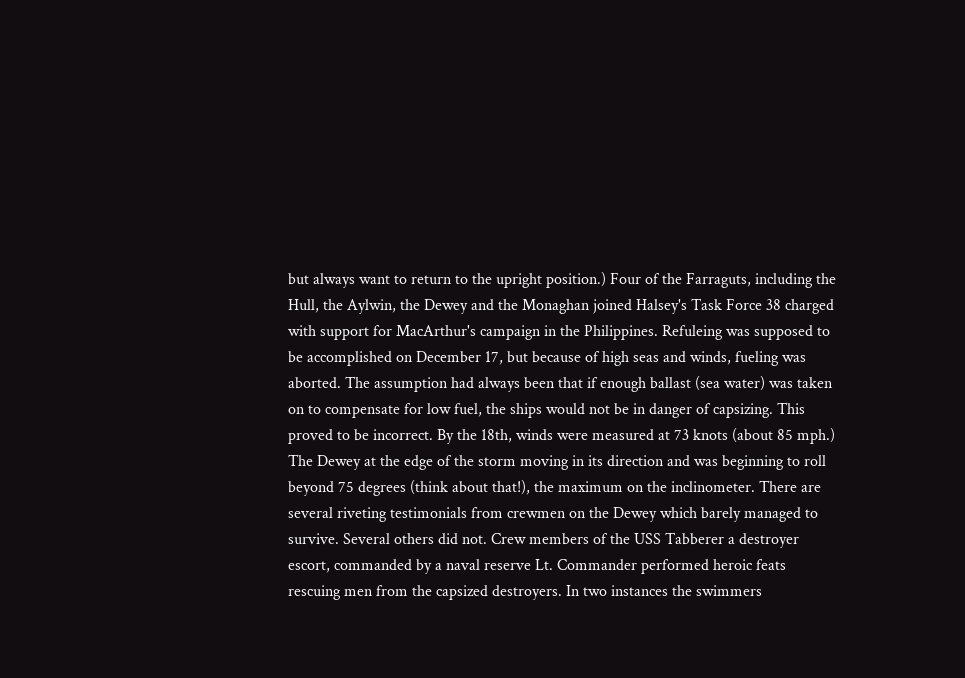but always want to return to the upright position.) Four of the Farraguts, including the Hull, the Aylwin, the Dewey and the Monaghan joined Halsey's Task Force 38 charged with support for MacArthur's campaign in the Philippines. Refuleing was supposed to be accomplished on December 17, but because of high seas and winds, fueling was aborted. The assumption had always been that if enough ballast (sea water) was taken on to compensate for low fuel, the ships would not be in danger of capsizing. This proved to be incorrect. By the 18th, winds were measured at 73 knots (about 85 mph.) The Dewey at the edge of the storm moving in its direction and was beginning to roll beyond 75 degrees (think about that!), the maximum on the inclinometer. There are several riveting testimonials from crewmen on the Dewey which barely managed to survive. Several others did not. Crew members of the USS Tabberer a destroyer escort, commanded by a naval reserve Lt. Commander performed heroic feats rescuing men from the capsized destroyers. In two instances the swimmers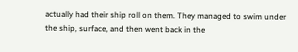actually had their ship roll on them. They managed to swim under the ship, surface, and then went back in the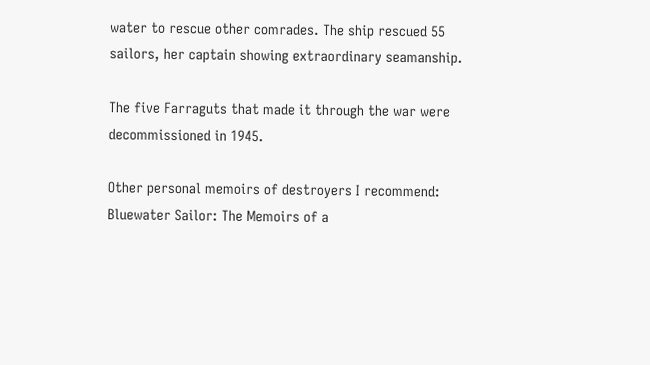water to rescue other comrades. The ship rescued 55 sailors, her captain showing extraordinary seamanship.

The five Farraguts that made it through the war were decommissioned in 1945.

Other personal memoirs of destroyers I recommend:
Bluewater Sailor: The Memoirs of a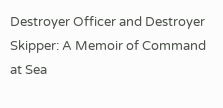Destroyer Officer and Destroyer Skipper: A Memoir of Command at Sea